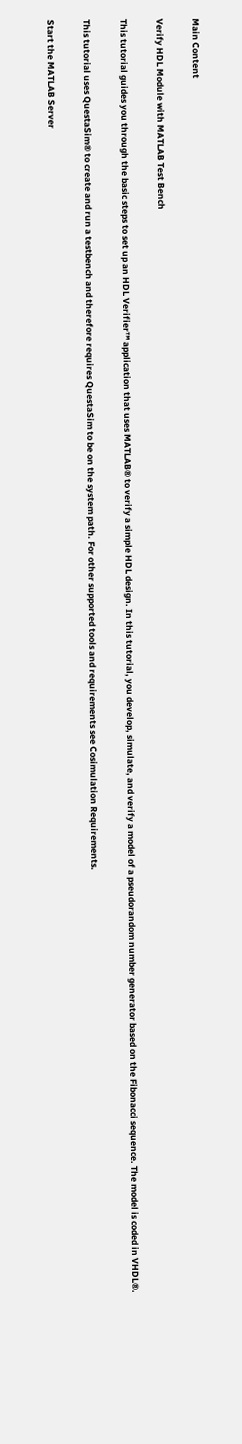Main Content

Verify HDL Module with MATLAB Test Bench

This tutorial guides you through the basic steps to set up an HDL Verifier™ application that uses MATLAB® to verify a simple HDL design. In this tutorial, you develop, simulate, and verify a model of a pseudorandom number generator based on the Fibonacci sequence. The model is coded in VHDL®.

This tutorial uses QuestaSim® to create and run a testbench and therefore requires QuestaSim to be on the system path. For other supported tools and requirements see Cosimulation Requirements.

Start the MATLAB Server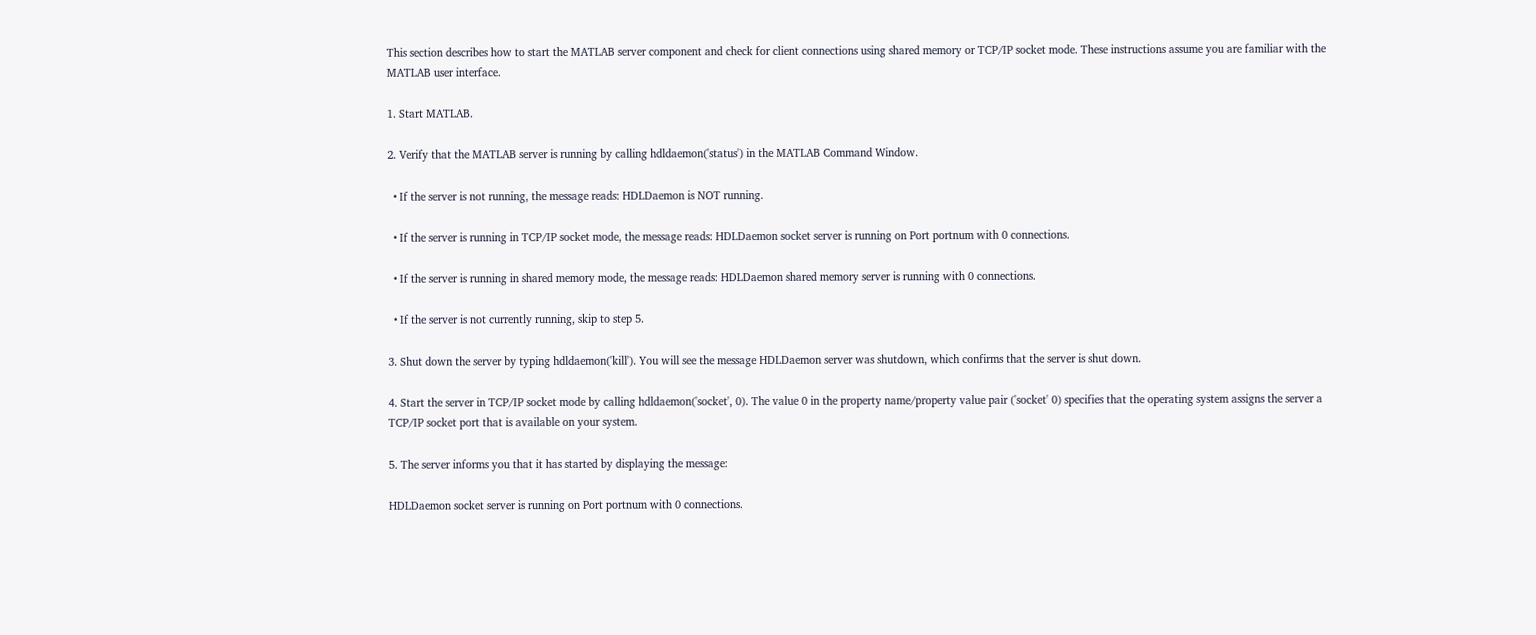This section describes how to start the MATLAB server component and check for client connections using shared memory or TCP/IP socket mode. These instructions assume you are familiar with the MATLAB user interface.

1. Start MATLAB.

2. Verify that the MATLAB server is running by calling hdldaemon('status') in the MATLAB Command Window.

  • If the server is not running, the message reads: HDLDaemon is NOT running.

  • If the server is running in TCP/IP socket mode, the message reads: HDLDaemon socket server is running on Port portnum with 0 connections.

  • If the server is running in shared memory mode, the message reads: HDLDaemon shared memory server is running with 0 connections.

  • If the server is not currently running, skip to step 5.

3. Shut down the server by typing hdldaemon('kill'). You will see the message HDLDaemon server was shutdown, which confirms that the server is shut down.

4. Start the server in TCP/IP socket mode by calling hdldaemon('socket', 0). The value 0 in the property name/property value pair ('socket' 0) specifies that the operating system assigns the server a TCP/IP socket port that is available on your system.

5. The server informs you that it has started by displaying the message:

HDLDaemon socket server is running on Port portnum with 0 connections.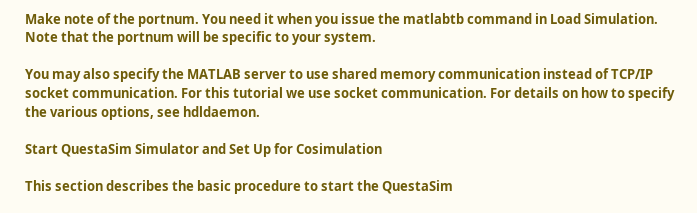Make note of the portnum. You need it when you issue the matlabtb command in Load Simulation. Note that the portnum will be specific to your system.

You may also specify the MATLAB server to use shared memory communication instead of TCP/IP socket communication. For this tutorial we use socket communication. For details on how to specify the various options, see hdldaemon.

Start QuestaSim Simulator and Set Up for Cosimulation

This section describes the basic procedure to start the QuestaSim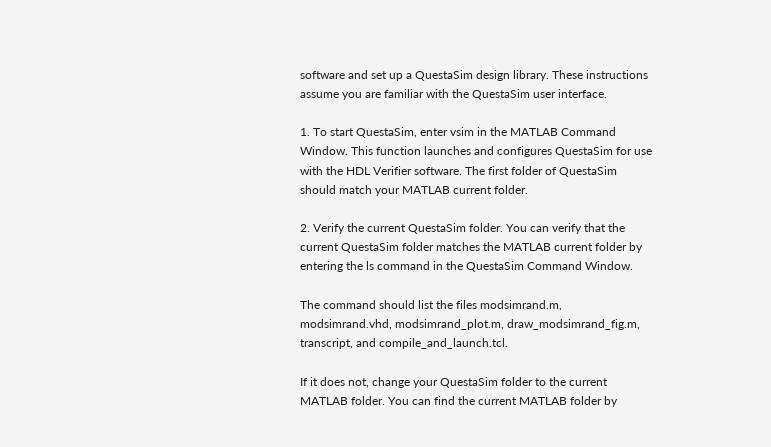software and set up a QuestaSim design library. These instructions assume you are familiar with the QuestaSim user interface.

1. To start QuestaSim, enter vsim in the MATLAB Command Window. This function launches and configures QuestaSim for use with the HDL Verifier software. The first folder of QuestaSim should match your MATLAB current folder.

2. Verify the current QuestaSim folder. You can verify that the current QuestaSim folder matches the MATLAB current folder by entering the ls command in the QuestaSim Command Window.

The command should list the files modsimrand.m, modsimrand.vhd, modsimrand_plot.m, draw_modsimrand_fig.m, transcript, and compile_and_launch.tcl.

If it does not, change your QuestaSim folder to the current MATLAB folder. You can find the current MATLAB folder by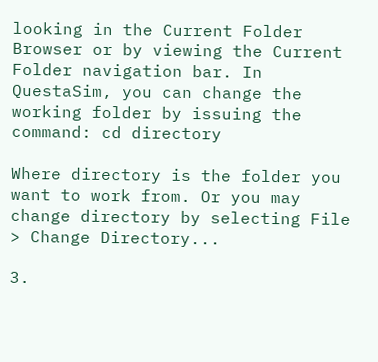looking in the Current Folder Browser or by viewing the Current Folder navigation bar. In QuestaSim, you can change the working folder by issuing the command: cd directory

Where directory is the folder you want to work from. Or you may change directory by selecting File > Change Directory...

3.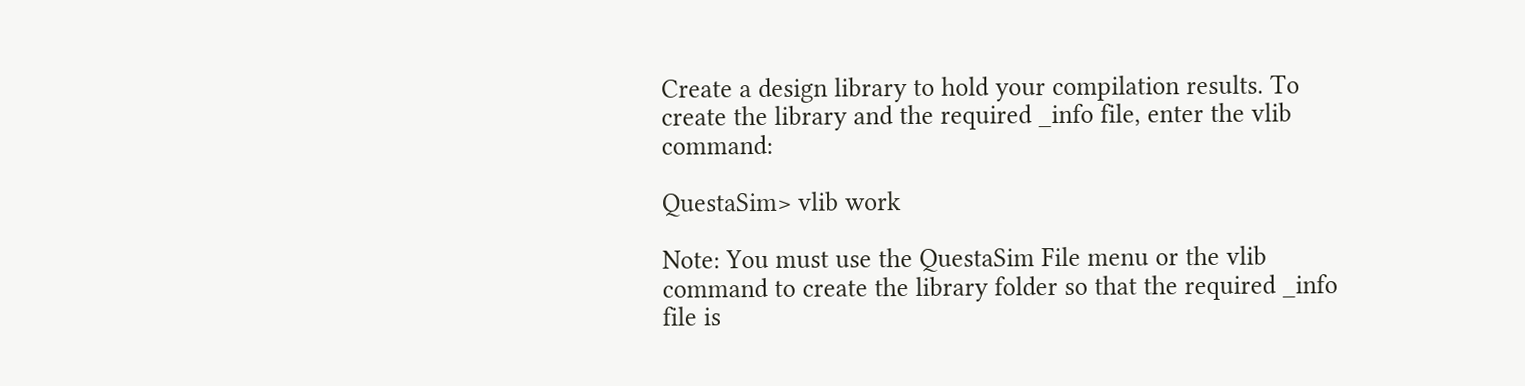Create a design library to hold your compilation results. To create the library and the required _info file, enter the vlib command:

QuestaSim> vlib work

Note: You must use the QuestaSim File menu or the vlib command to create the library folder so that the required _info file is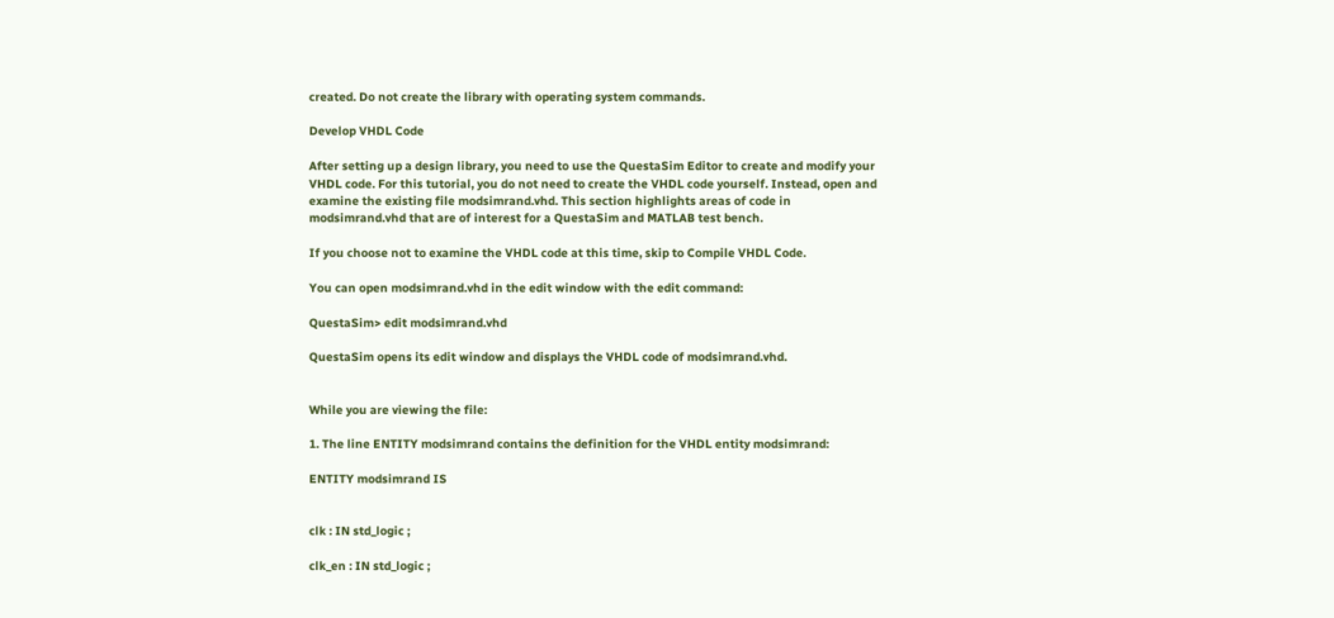created. Do not create the library with operating system commands.

Develop VHDL Code

After setting up a design library, you need to use the QuestaSim Editor to create and modify your VHDL code. For this tutorial, you do not need to create the VHDL code yourself. Instead, open and examine the existing file modsimrand.vhd. This section highlights areas of code in modsimrand.vhd that are of interest for a QuestaSim and MATLAB test bench.

If you choose not to examine the VHDL code at this time, skip to Compile VHDL Code.

You can open modsimrand.vhd in the edit window with the edit command:

QuestaSim> edit modsimrand.vhd

QuestaSim opens its edit window and displays the VHDL code of modsimrand.vhd.


While you are viewing the file:

1. The line ENTITY modsimrand contains the definition for the VHDL entity modsimrand:

ENTITY modsimrand IS


clk : IN std_logic ;

clk_en : IN std_logic ;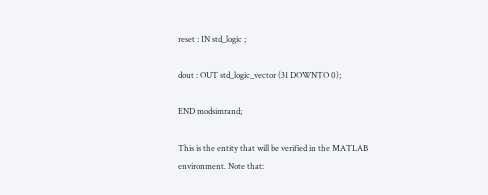reset : IN std_logic ;

dout : OUT std_logic_vector (31 DOWNTO 0);

END modsimrand;

This is the entity that will be verified in the MATLAB environment. Note that: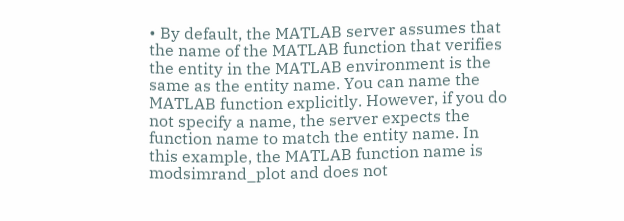• By default, the MATLAB server assumes that the name of the MATLAB function that verifies the entity in the MATLAB environment is the same as the entity name. You can name the MATLAB function explicitly. However, if you do not specify a name, the server expects the function name to match the entity name. In this example, the MATLAB function name is modsimrand_plot and does not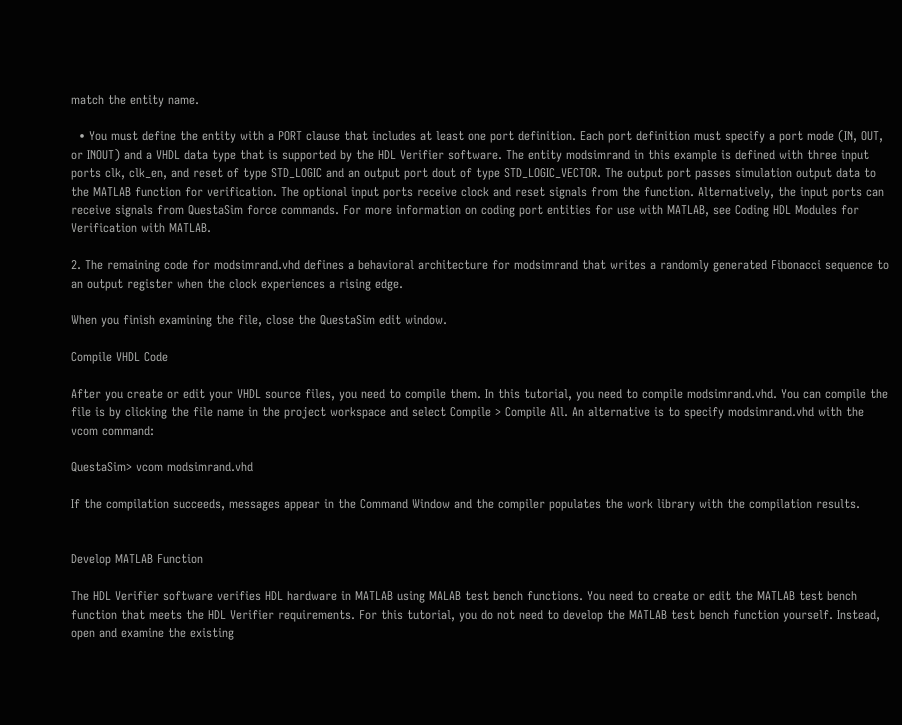match the entity name.

  • You must define the entity with a PORT clause that includes at least one port definition. Each port definition must specify a port mode (IN, OUT, or INOUT) and a VHDL data type that is supported by the HDL Verifier software. The entity modsimrand in this example is defined with three input ports clk, clk_en, and reset of type STD_LOGIC and an output port dout of type STD_LOGIC_VECTOR. The output port passes simulation output data to the MATLAB function for verification. The optional input ports receive clock and reset signals from the function. Alternatively, the input ports can receive signals from QuestaSim force commands. For more information on coding port entities for use with MATLAB, see Coding HDL Modules for Verification with MATLAB.

2. The remaining code for modsimrand.vhd defines a behavioral architecture for modsimrand that writes a randomly generated Fibonacci sequence to an output register when the clock experiences a rising edge.

When you finish examining the file, close the QuestaSim edit window.

Compile VHDL Code

After you create or edit your VHDL source files, you need to compile them. In this tutorial, you need to compile modsimrand.vhd. You can compile the file is by clicking the file name in the project workspace and select Compile > Compile All. An alternative is to specify modsimrand.vhd with the vcom command:

QuestaSim> vcom modsimrand.vhd

If the compilation succeeds, messages appear in the Command Window and the compiler populates the work library with the compilation results.


Develop MATLAB Function

The HDL Verifier software verifies HDL hardware in MATLAB using MALAB test bench functions. You need to create or edit the MATLAB test bench function that meets the HDL Verifier requirements. For this tutorial, you do not need to develop the MATLAB test bench function yourself. Instead, open and examine the existing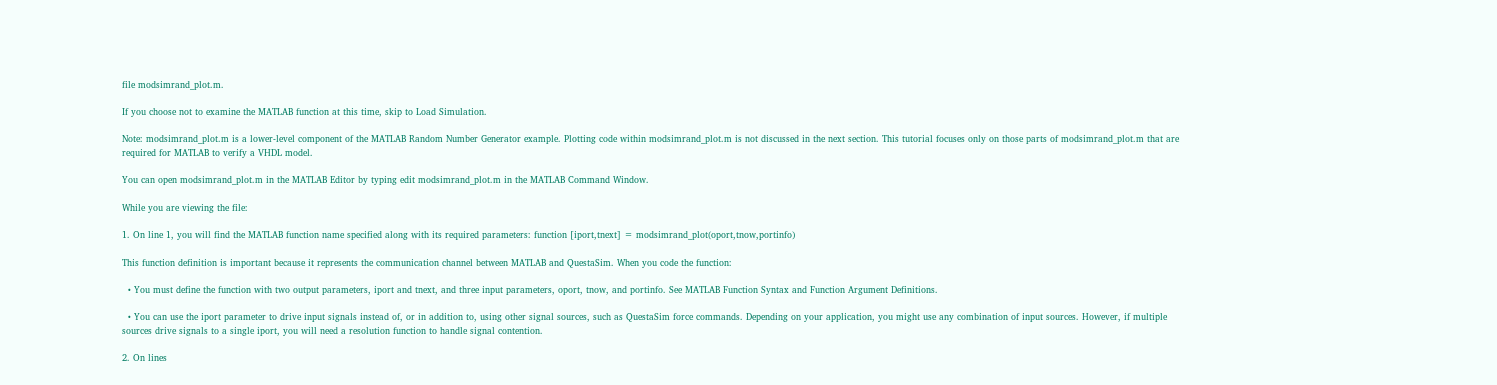file modsimrand_plot.m.

If you choose not to examine the MATLAB function at this time, skip to Load Simulation.

Note: modsimrand_plot.m is a lower-level component of the MATLAB Random Number Generator example. Plotting code within modsimrand_plot.m is not discussed in the next section. This tutorial focuses only on those parts of modsimrand_plot.m that are required for MATLAB to verify a VHDL model.

You can open modsimrand_plot.m in the MATLAB Editor by typing edit modsimrand_plot.m in the MATLAB Command Window.

While you are viewing the file:

1. On line 1, you will find the MATLAB function name specified along with its required parameters: function [iport,tnext] = modsimrand_plot(oport,tnow,portinfo)

This function definition is important because it represents the communication channel between MATLAB and QuestaSim. When you code the function:

  • You must define the function with two output parameters, iport and tnext, and three input parameters, oport, tnow, and portinfo. See MATLAB Function Syntax and Function Argument Definitions.

  • You can use the iport parameter to drive input signals instead of, or in addition to, using other signal sources, such as QuestaSim force commands. Depending on your application, you might use any combination of input sources. However, if multiple sources drive signals to a single iport, you will need a resolution function to handle signal contention.

2. On lines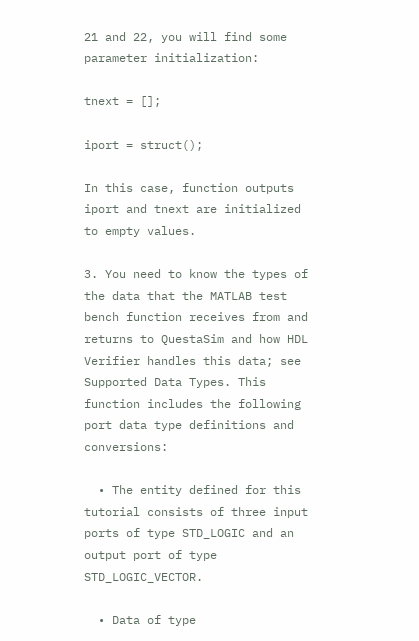21 and 22, you will find some parameter initialization:

tnext = [];

iport = struct();

In this case, function outputs iport and tnext are initialized to empty values.

3. You need to know the types of the data that the MATLAB test bench function receives from and returns to QuestaSim and how HDL Verifier handles this data; see Supported Data Types. This function includes the following port data type definitions and conversions:

  • The entity defined for this tutorial consists of three input ports of type STD_LOGIC and an output port of type STD_LOGIC_VECTOR.

  • Data of type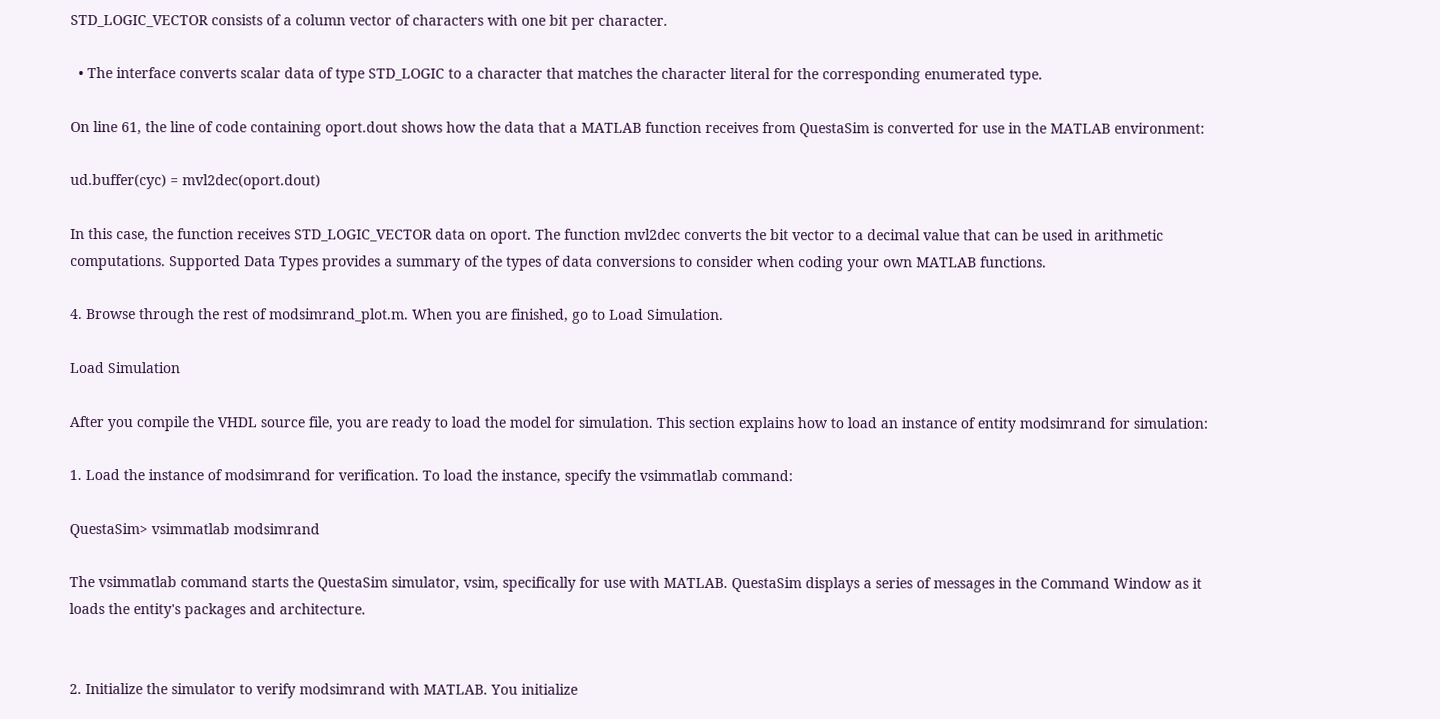STD_LOGIC_VECTOR consists of a column vector of characters with one bit per character.

  • The interface converts scalar data of type STD_LOGIC to a character that matches the character literal for the corresponding enumerated type.

On line 61, the line of code containing oport.dout shows how the data that a MATLAB function receives from QuestaSim is converted for use in the MATLAB environment:

ud.buffer(cyc) = mvl2dec(oport.dout)

In this case, the function receives STD_LOGIC_VECTOR data on oport. The function mvl2dec converts the bit vector to a decimal value that can be used in arithmetic computations. Supported Data Types provides a summary of the types of data conversions to consider when coding your own MATLAB functions.

4. Browse through the rest of modsimrand_plot.m. When you are finished, go to Load Simulation.

Load Simulation

After you compile the VHDL source file, you are ready to load the model for simulation. This section explains how to load an instance of entity modsimrand for simulation:

1. Load the instance of modsimrand for verification. To load the instance, specify the vsimmatlab command:

QuestaSim> vsimmatlab modsimrand

The vsimmatlab command starts the QuestaSim simulator, vsim, specifically for use with MATLAB. QuestaSim displays a series of messages in the Command Window as it loads the entity's packages and architecture.


2. Initialize the simulator to verify modsimrand with MATLAB. You initialize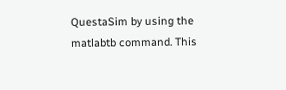QuestaSim by using the matlabtb command. This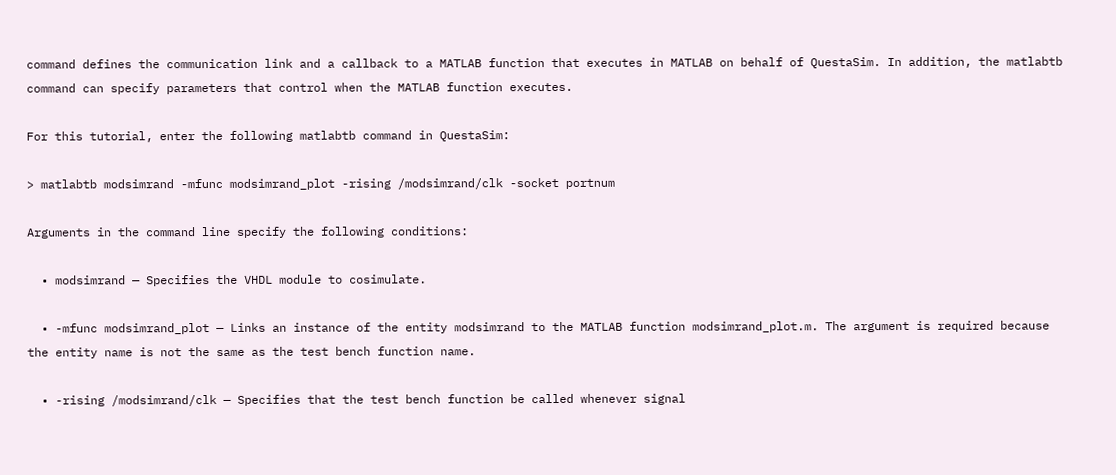command defines the communication link and a callback to a MATLAB function that executes in MATLAB on behalf of QuestaSim. In addition, the matlabtb command can specify parameters that control when the MATLAB function executes.

For this tutorial, enter the following matlabtb command in QuestaSim:

> matlabtb modsimrand -mfunc modsimrand_plot -rising /modsimrand/clk -socket portnum

Arguments in the command line specify the following conditions:

  • modsimrand — Specifies the VHDL module to cosimulate.

  • -mfunc modsimrand_plot — Links an instance of the entity modsimrand to the MATLAB function modsimrand_plot.m. The argument is required because the entity name is not the same as the test bench function name.

  • -rising /modsimrand/clk — Specifies that the test bench function be called whenever signal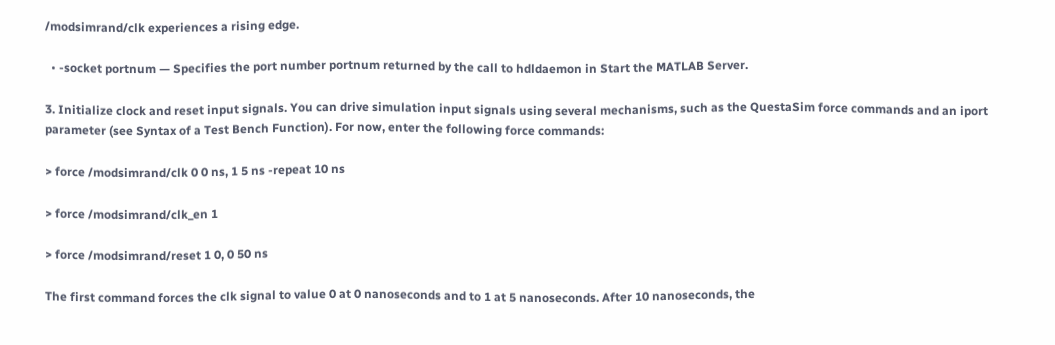/modsimrand/clk experiences a rising edge.

  • -socket portnum — Specifies the port number portnum returned by the call to hdldaemon in Start the MATLAB Server.

3. Initialize clock and reset input signals. You can drive simulation input signals using several mechanisms, such as the QuestaSim force commands and an iport parameter (see Syntax of a Test Bench Function). For now, enter the following force commands:

> force /modsimrand/clk 0 0 ns, 1 5 ns -repeat 10 ns

> force /modsimrand/clk_en 1

> force /modsimrand/reset 1 0, 0 50 ns

The first command forces the clk signal to value 0 at 0 nanoseconds and to 1 at 5 nanoseconds. After 10 nanoseconds, the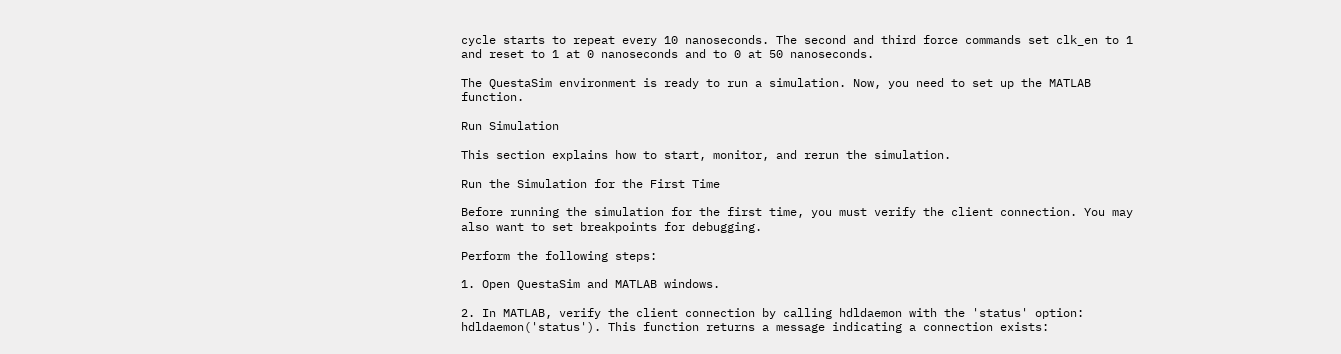cycle starts to repeat every 10 nanoseconds. The second and third force commands set clk_en to 1 and reset to 1 at 0 nanoseconds and to 0 at 50 nanoseconds.

The QuestaSim environment is ready to run a simulation. Now, you need to set up the MATLAB function.

Run Simulation

This section explains how to start, monitor, and rerun the simulation.

Run the Simulation for the First Time

Before running the simulation for the first time, you must verify the client connection. You may also want to set breakpoints for debugging.

Perform the following steps:

1. Open QuestaSim and MATLAB windows.

2. In MATLAB, verify the client connection by calling hdldaemon with the 'status' option: hdldaemon('status'). This function returns a message indicating a connection exists: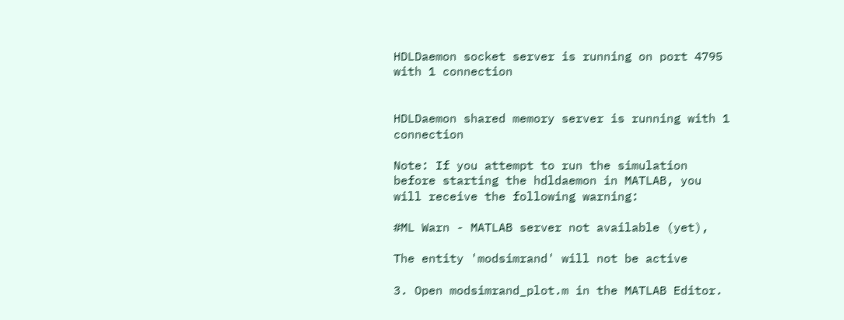HDLDaemon socket server is running on port 4795 with 1 connection


HDLDaemon shared memory server is running with 1 connection

Note: If you attempt to run the simulation before starting the hdldaemon in MATLAB, you will receive the following warning:

#ML Warn - MATLAB server not available (yet),

The entity 'modsimrand' will not be active

3. Open modsimrand_plot.m in the MATLAB Editor.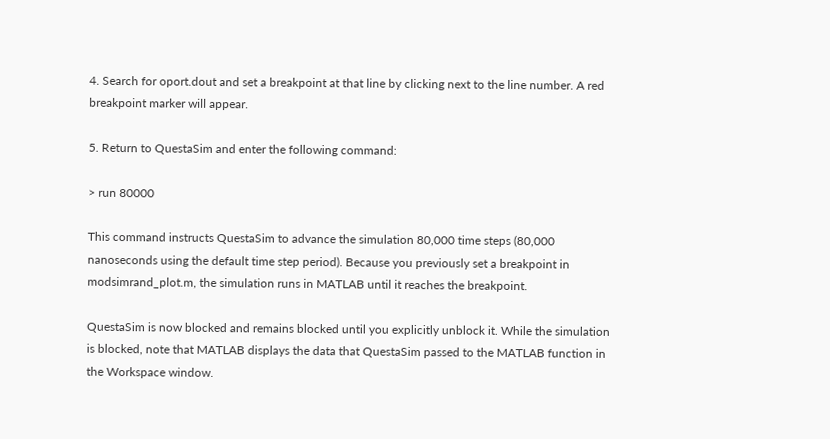4. Search for oport.dout and set a breakpoint at that line by clicking next to the line number. A red breakpoint marker will appear.

5. Return to QuestaSim and enter the following command:

> run 80000

This command instructs QuestaSim to advance the simulation 80,000 time steps (80,000 nanoseconds using the default time step period). Because you previously set a breakpoint in modsimrand_plot.m, the simulation runs in MATLAB until it reaches the breakpoint.

QuestaSim is now blocked and remains blocked until you explicitly unblock it. While the simulation is blocked, note that MATLAB displays the data that QuestaSim passed to the MATLAB function in the Workspace window.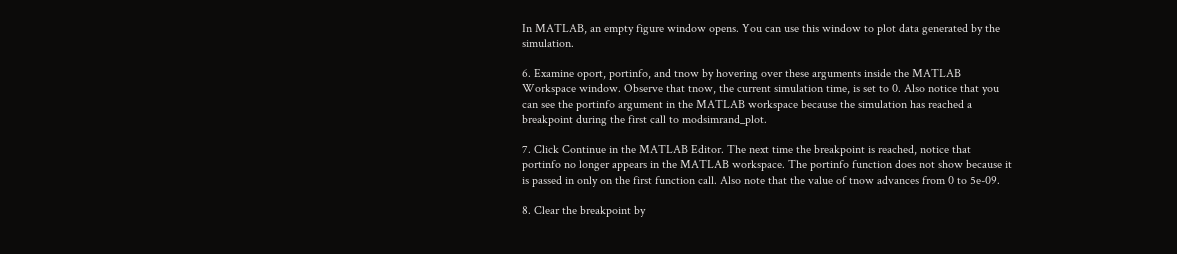In MATLAB, an empty figure window opens. You can use this window to plot data generated by the simulation.

6. Examine oport, portinfo, and tnow by hovering over these arguments inside the MATLAB Workspace window. Observe that tnow, the current simulation time, is set to 0. Also notice that you can see the portinfo argument in the MATLAB workspace because the simulation has reached a breakpoint during the first call to modsimrand_plot.

7. Click Continue in the MATLAB Editor. The next time the breakpoint is reached, notice that portinfo no longer appears in the MATLAB workspace. The portinfo function does not show because it is passed in only on the first function call. Also note that the value of tnow advances from 0 to 5e-09.

8. Clear the breakpoint by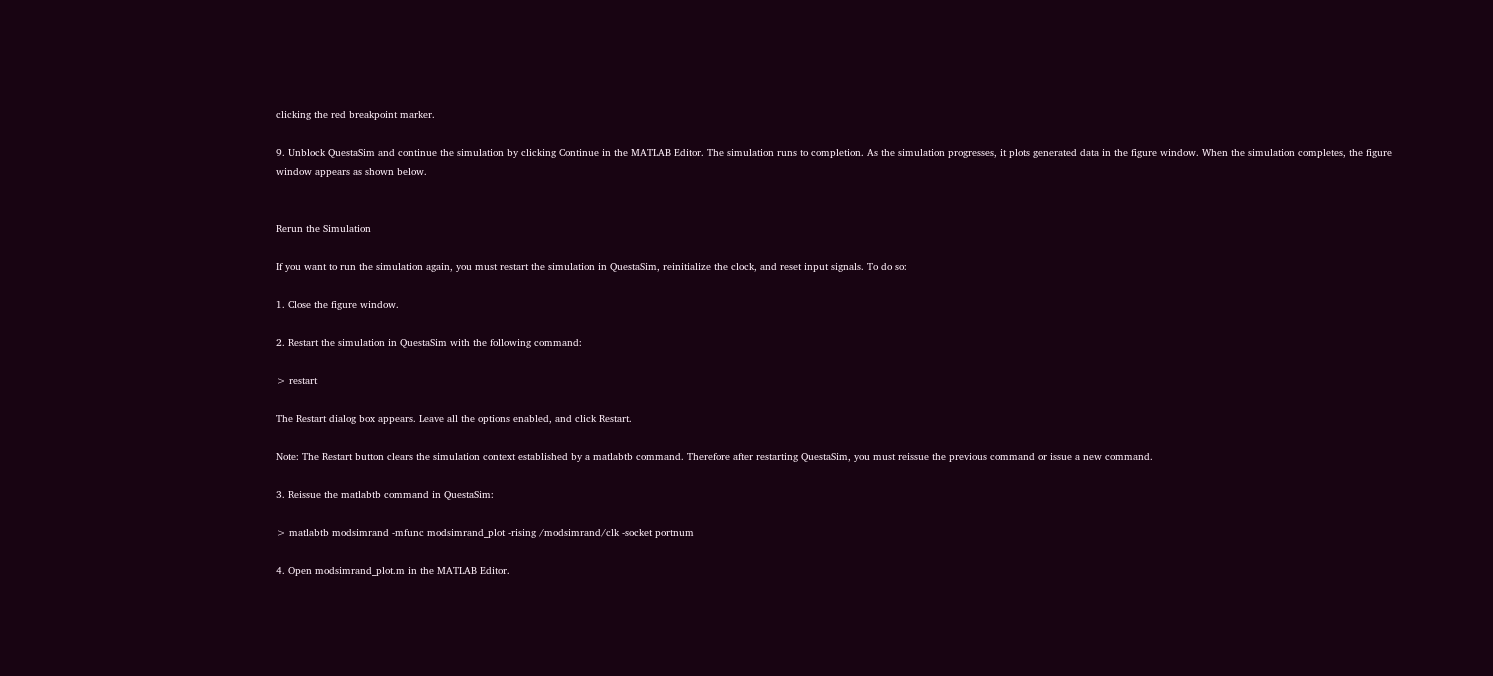clicking the red breakpoint marker.

9. Unblock QuestaSim and continue the simulation by clicking Continue in the MATLAB Editor. The simulation runs to completion. As the simulation progresses, it plots generated data in the figure window. When the simulation completes, the figure window appears as shown below.


Rerun the Simulation

If you want to run the simulation again, you must restart the simulation in QuestaSim, reinitialize the clock, and reset input signals. To do so:

1. Close the figure window.

2. Restart the simulation in QuestaSim with the following command:

> restart

The Restart dialog box appears. Leave all the options enabled, and click Restart.

Note: The Restart button clears the simulation context established by a matlabtb command. Therefore after restarting QuestaSim, you must reissue the previous command or issue a new command.

3. Reissue the matlabtb command in QuestaSim:

> matlabtb modsimrand -mfunc modsimrand_plot -rising /modsimrand/clk -socket portnum

4. Open modsimrand_plot.m in the MATLAB Editor.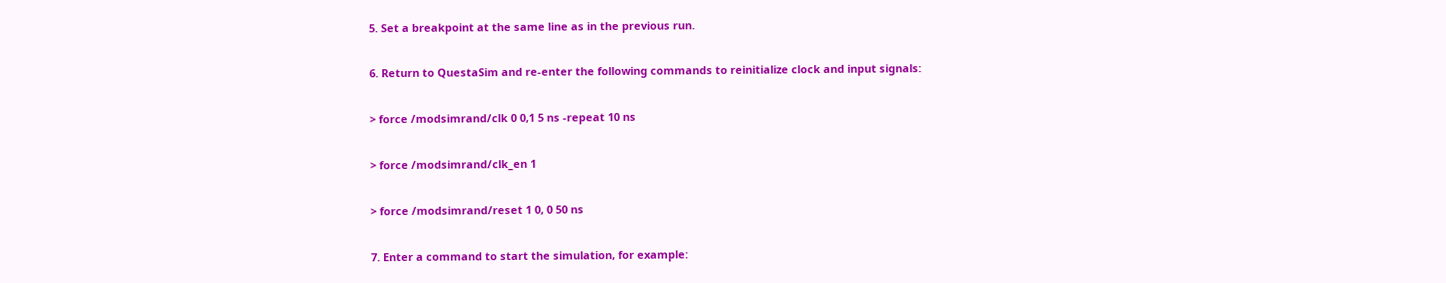5. Set a breakpoint at the same line as in the previous run.

6. Return to QuestaSim and re-enter the following commands to reinitialize clock and input signals:

> force /modsimrand/clk 0 0,1 5 ns -repeat 10 ns

> force /modsimrand/clk_en 1

> force /modsimrand/reset 1 0, 0 50 ns

7. Enter a command to start the simulation, for example: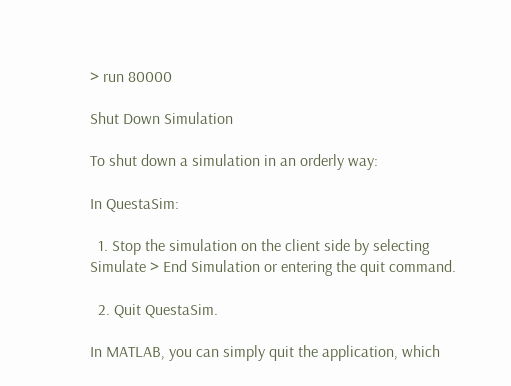> run 80000

Shut Down Simulation

To shut down a simulation in an orderly way:

In QuestaSim:

  1. Stop the simulation on the client side by selecting Simulate > End Simulation or entering the quit command.

  2. Quit QuestaSim.

In MATLAB, you can simply quit the application, which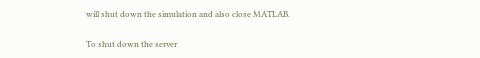will shut down the simulation and also close MATLAB.

To shut down the server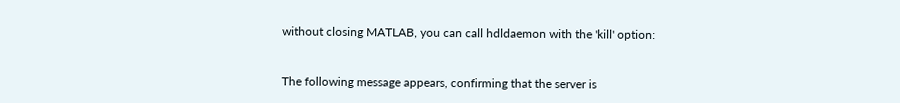without closing MATLAB, you can call hdldaemon with the 'kill' option:


The following message appears, confirming that the server is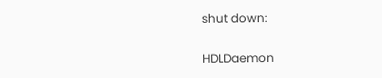shut down:

HDLDaemon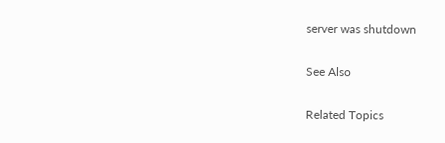server was shutdown

See Also

Related Topics